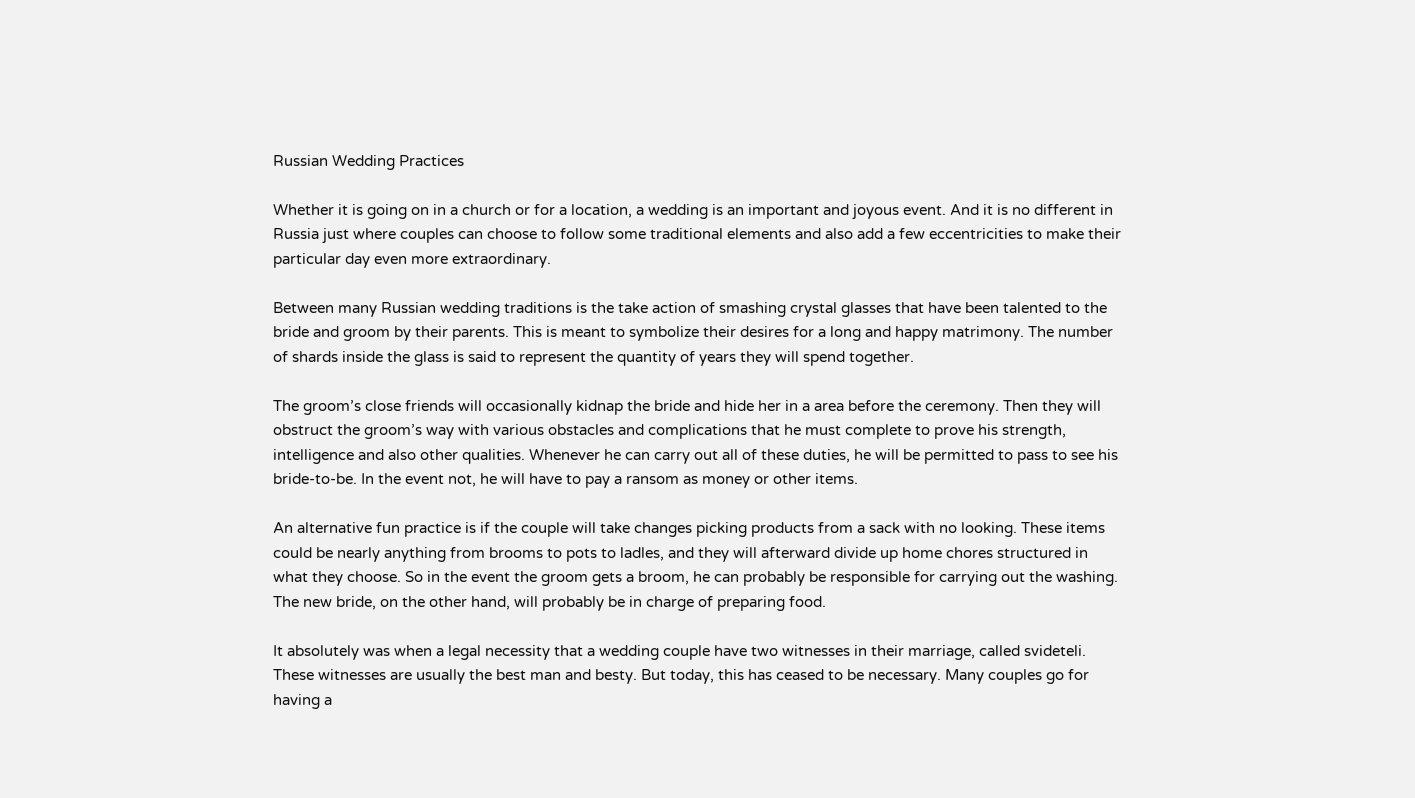Russian Wedding Practices

Whether it is going on in a church or for a location, a wedding is an important and joyous event. And it is no different in Russia just where couples can choose to follow some traditional elements and also add a few eccentricities to make their particular day even more extraordinary.

Between many Russian wedding traditions is the take action of smashing crystal glasses that have been talented to the bride and groom by their parents. This is meant to symbolize their desires for a long and happy matrimony. The number of shards inside the glass is said to represent the quantity of years they will spend together.

The groom’s close friends will occasionally kidnap the bride and hide her in a area before the ceremony. Then they will obstruct the groom’s way with various obstacles and complications that he must complete to prove his strength, intelligence and also other qualities. Whenever he can carry out all of these duties, he will be permitted to pass to see his bride-to-be. In the event not, he will have to pay a ransom as money or other items.

An alternative fun practice is if the couple will take changes picking products from a sack with no looking. These items could be nearly anything from brooms to pots to ladles, and they will afterward divide up home chores structured in what they choose. So in the event the groom gets a broom, he can probably be responsible for carrying out the washing. The new bride, on the other hand, will probably be in charge of preparing food.

It absolutely was when a legal necessity that a wedding couple have two witnesses in their marriage, called svideteli. These witnesses are usually the best man and besty. But today, this has ceased to be necessary. Many couples go for having a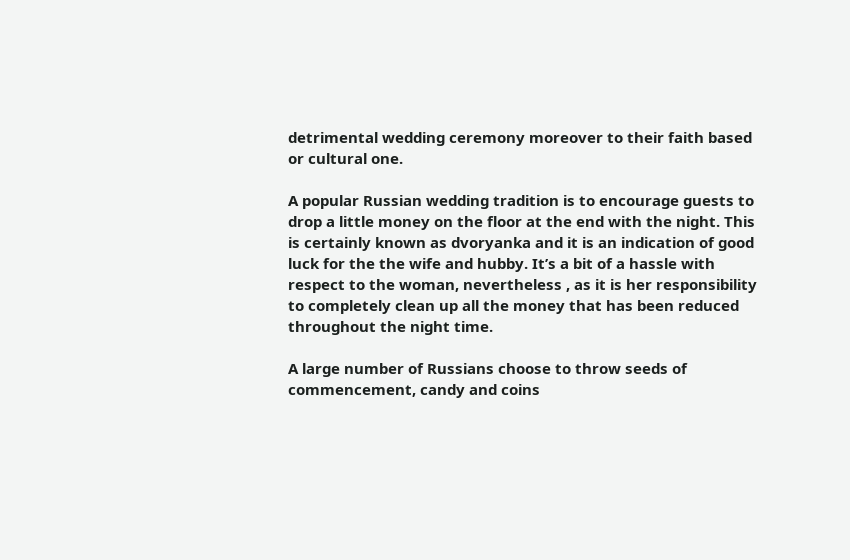detrimental wedding ceremony moreover to their faith based or cultural one.

A popular Russian wedding tradition is to encourage guests to drop a little money on the floor at the end with the night. This is certainly known as dvoryanka and it is an indication of good luck for the the wife and hubby. It’s a bit of a hassle with respect to the woman, nevertheless , as it is her responsibility to completely clean up all the money that has been reduced throughout the night time.

A large number of Russians choose to throw seeds of commencement, candy and coins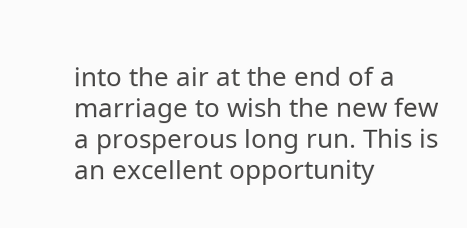into the air at the end of a marriage to wish the new few a prosperous long run. This is an excellent opportunity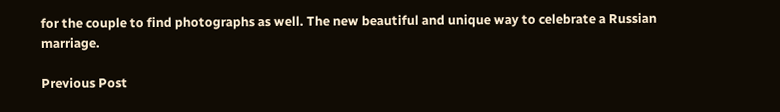for the couple to find photographs as well. The new beautiful and unique way to celebrate a Russian marriage.

Previous Post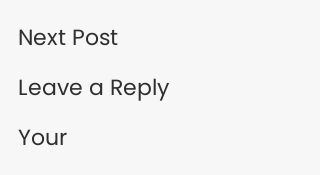Next Post

Leave a Reply

Your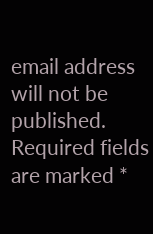email address will not be published. Required fields are marked *